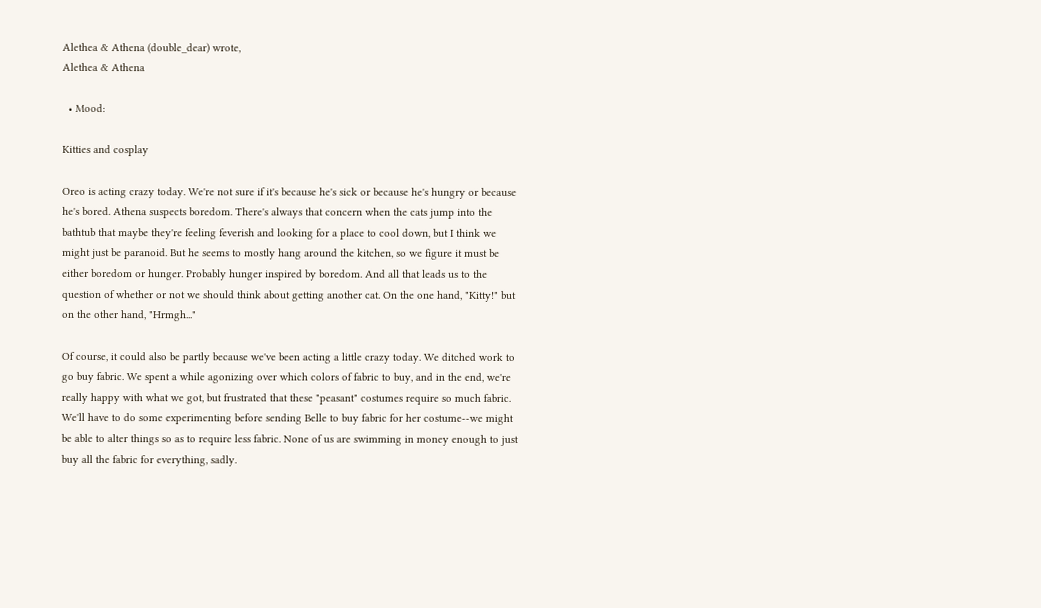Alethea & Athena (double_dear) wrote,
Alethea & Athena

  • Mood:

Kitties and cosplay

Oreo is acting crazy today. We're not sure if it's because he's sick or because he's hungry or because he's bored. Athena suspects boredom. There's always that concern when the cats jump into the bathtub that maybe they're feeling feverish and looking for a place to cool down, but I think we might just be paranoid. But he seems to mostly hang around the kitchen, so we figure it must be either boredom or hunger. Probably hunger inspired by boredom. And all that leads us to the question of whether or not we should think about getting another cat. On the one hand, "Kitty!" but on the other hand, "Hrmgh..."

Of course, it could also be partly because we've been acting a little crazy today. We ditched work to go buy fabric. We spent a while agonizing over which colors of fabric to buy, and in the end, we're really happy with what we got, but frustrated that these "peasant" costumes require so much fabric. We'll have to do some experimenting before sending Belle to buy fabric for her costume--we might be able to alter things so as to require less fabric. None of us are swimming in money enough to just buy all the fabric for everything, sadly.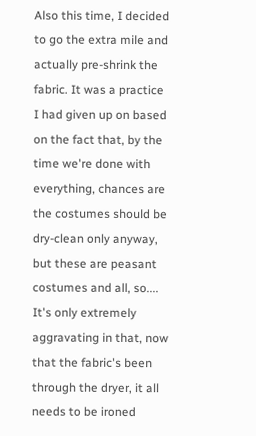Also this time, I decided to go the extra mile and actually pre-shrink the fabric. It was a practice I had given up on based on the fact that, by the time we're done with everything, chances are the costumes should be dry-clean only anyway, but these are peasant costumes and all, so.... It's only extremely aggravating in that, now that the fabric's been through the dryer, it all needs to be ironed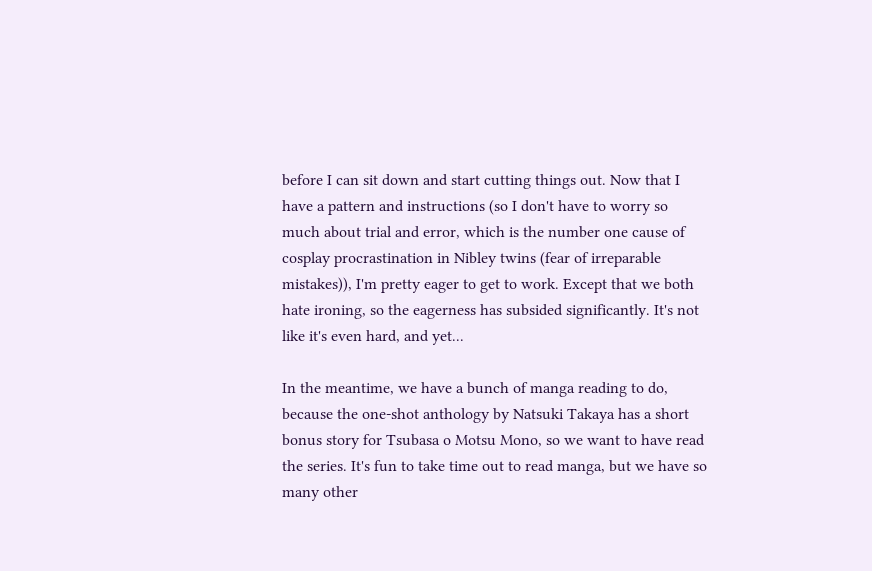before I can sit down and start cutting things out. Now that I have a pattern and instructions (so I don't have to worry so much about trial and error, which is the number one cause of cosplay procrastination in Nibley twins (fear of irreparable mistakes)), I'm pretty eager to get to work. Except that we both hate ironing, so the eagerness has subsided significantly. It's not like it's even hard, and yet...

In the meantime, we have a bunch of manga reading to do, because the one-shot anthology by Natsuki Takaya has a short bonus story for Tsubasa o Motsu Mono, so we want to have read the series. It's fun to take time out to read manga, but we have so many other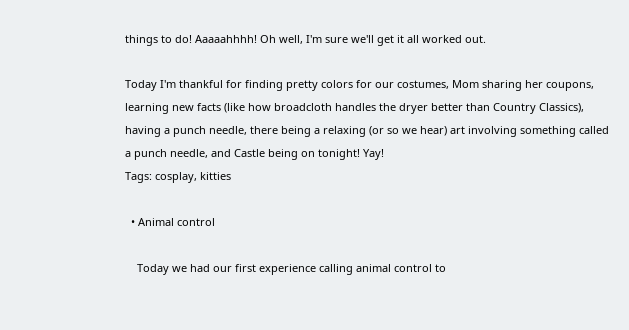things to do! Aaaaahhhh! Oh well, I'm sure we'll get it all worked out.

Today I'm thankful for finding pretty colors for our costumes, Mom sharing her coupons, learning new facts (like how broadcloth handles the dryer better than Country Classics), having a punch needle, there being a relaxing (or so we hear) art involving something called a punch needle, and Castle being on tonight! Yay!
Tags: cosplay, kitties

  • Animal control

    Today we had our first experience calling animal control to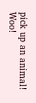pick up an animal! Woo!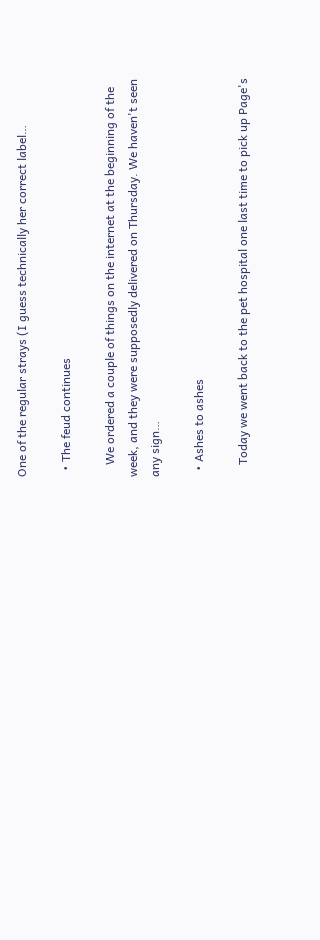One of the regular strays (I guess technically her correct label…

  • The feud continues

    We ordered a couple of things on the internet at the beginning of the week, and they were supposedly delivered on Thursday. We haven't seen any sign…

  • Ashes to ashes

    Today we went back to the pet hospital one last time to pick up Page's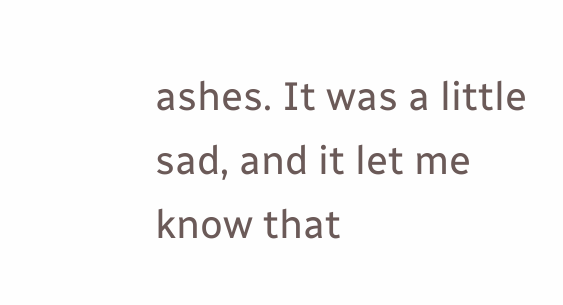ashes. It was a little sad, and it let me know that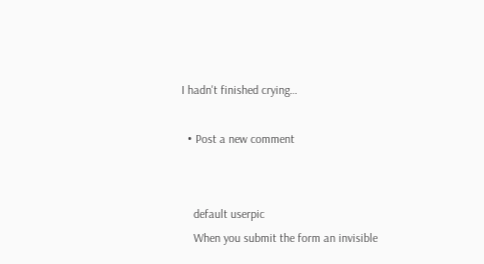I hadn't finished crying…

  • Post a new comment


    default userpic
    When you submit the form an invisible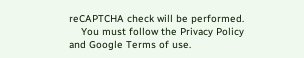reCAPTCHA check will be performed.
    You must follow the Privacy Policy and Google Terms of use.